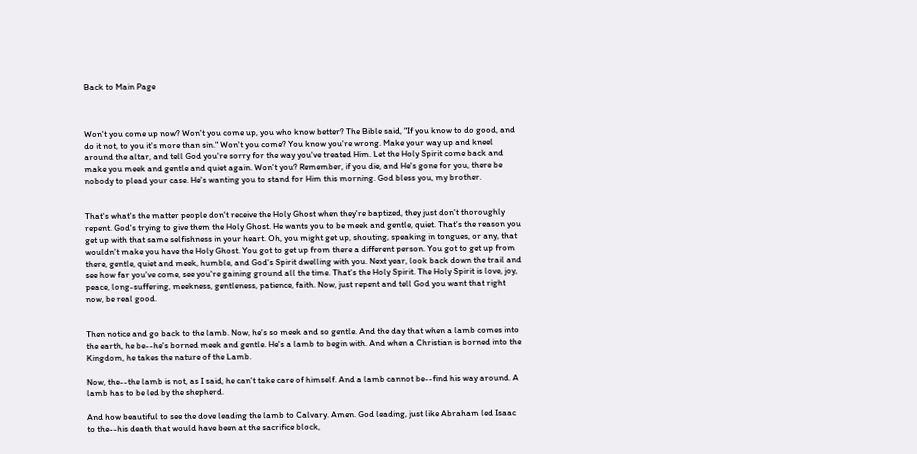Back to Main Page



Won't you come up now? Won't you come up, you who know better? The Bible said, "If you know to do good, and do it not, to you it's more than sin." Won't you come? You know you're wrong. Make your way up and kneel around the altar, and tell God you're sorry for the way you've treated Him. Let the Holy Spirit come back and make you meek and gentle and quiet again. Won't you? Remember, if you die, and He's gone for you, there be nobody to plead your case. He's wanting you to stand for Him this morning. God bless you, my brother.


That's what's the matter people don't receive the Holy Ghost when they're baptized, they just don't thoroughly repent. God's trying to give them the Holy Ghost. He wants you to be meek and gentle, quiet. That's the reason you get up with that same selfishness in your heart. Oh, you might get up, shouting, speaking in tongues, or any, that wouldn't make you have the Holy Ghost. You got to get up from there a different person. You got to get up from there, gentle, quiet and meek, humble, and God's Spirit dwelling with you. Next year, look back down the trail and see how far you've come, see you're gaining ground all the time. That's the Holy Spirit. The Holy Spirit is love, joy, peace, long-suffering, meekness, gentleness, patience, faith. Now, just repent and tell God you want that right now, be real good.


Then notice and go back to the lamb. Now, he's so meek and so gentle. And the day that when a lamb comes into the earth, he be--he's borned meek and gentle. He's a lamb to begin with. And when a Christian is borned into the Kingdom, he takes the nature of the Lamb.

Now, the--the lamb is not, as I said, he can't take care of himself. And a lamb cannot be--find his way around. A lamb has to be led by the shepherd.

And how beautiful to see the dove leading the lamb to Calvary. Amen. God leading, just like Abraham led Isaac to the--his death that would have been at the sacrifice block,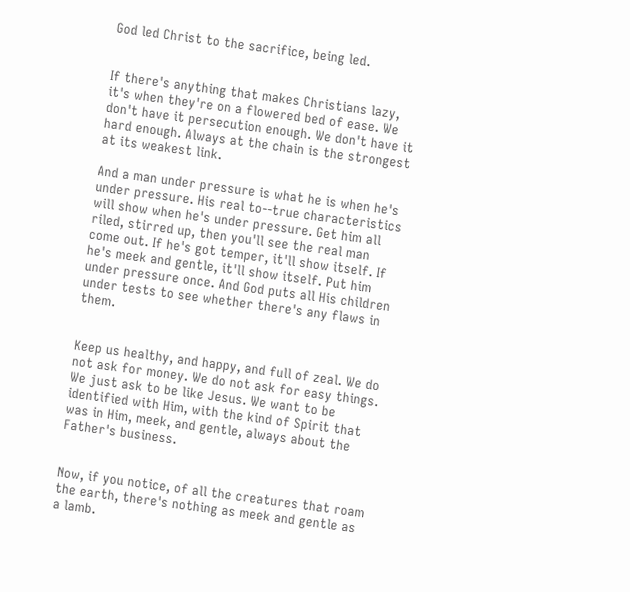God led Christ to the sacrifice, being led.


If there's anything that makes Christians lazy, it's when they're on a flowered bed of ease. We don't have it persecution enough. We don't have it hard enough. Always at the chain is the strongest at its weakest link.

And a man under pressure is what he is when he's under pressure. His real to--true characteristics will show when he's under pressure. Get him all riled, stirred up, then you'll see the real man come out. If he's got temper, it'll show itself. If he's meek and gentle, it'll show itself. Put him under pressure once. And God puts all His children under tests to see whether there's any flaws in them.


Keep us healthy, and happy, and full of zeal. We do not ask for money. We do not ask for easy things. We just ask to be like Jesus. We want to be identified with Him, with the kind of Spirit that was in Him, meek, and gentle, always about the Father's business.


Now, if you notice, of all the creatures that roam the earth, there's nothing as meek and gentle as a lamb.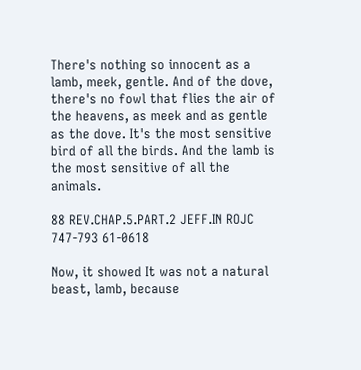There's nothing so innocent as a lamb, meek, gentle. And of the dove, there's no fowl that flies the air of the heavens, as meek and as gentle as the dove. It's the most sensitive bird of all the birds. And the lamb is the most sensitive of all the animals.

88 REV.CHAP.5.PART.2 JEFF.IN ROJC 747-793 61-0618

Now, it showed It was not a natural beast, lamb, because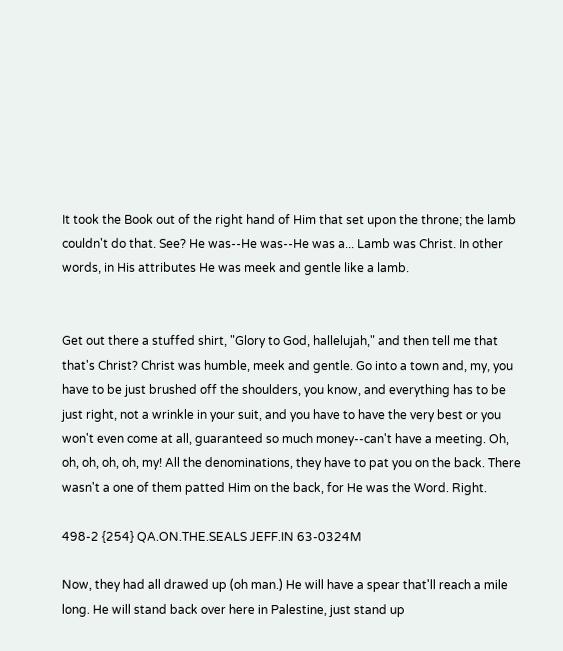It took the Book out of the right hand of Him that set upon the throne; the lamb couldn't do that. See? He was--He was--He was a... Lamb was Christ. In other words, in His attributes He was meek and gentle like a lamb.


Get out there a stuffed shirt, "Glory to God, hallelujah," and then tell me that that's Christ? Christ was humble, meek and gentle. Go into a town and, my, you have to be just brushed off the shoulders, you know, and everything has to be just right, not a wrinkle in your suit, and you have to have the very best or you won't even come at all, guaranteed so much money--can't have a meeting. Oh, oh, oh, oh, oh, my! All the denominations, they have to pat you on the back. There wasn't a one of them patted Him on the back, for He was the Word. Right.

498-2 {254} QA.ON.THE.SEALS JEFF.IN 63-0324M

Now, they had all drawed up (oh man.) He will have a spear that'll reach a mile long. He will stand back over here in Palestine, just stand up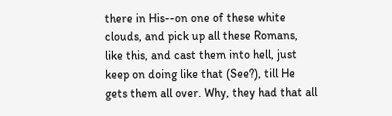there in His--on one of these white clouds, and pick up all these Romans, like this, and cast them into hell, just keep on doing like that (See?), till He gets them all over. Why, they had that all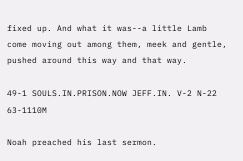fixed up. And what it was--a little Lamb come moving out among them, meek and gentle, pushed around this way and that way.

49-1 SOULS.IN.PRISON.NOW JEFF.IN. V-2 N-22 63-1110M

Noah preached his last sermon.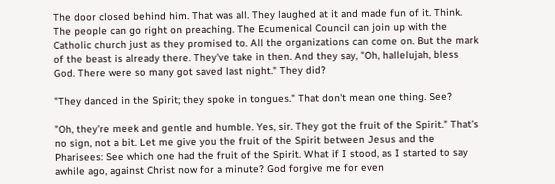The door closed behind him. That was all. They laughed at it and made fun of it. Think. The people can go right on preaching. The Ecumenical Council can join up with the Catholic church just as they promised to. All the organizations can come on. But the mark of the beast is already there. They've take in then. And they say, "Oh, hallelujah, bless God. There were so many got saved last night." They did?

"They danced in the Spirit; they spoke in tongues." That don't mean one thing. See?

"Oh, they're meek and gentle and humble. Yes, sir. They got the fruit of the Spirit." That's no sign, not a bit. Let me give you the fruit of the Spirit between Jesus and the Pharisees: See which one had the fruit of the Spirit. What if I stood, as I started to say awhile ago, against Christ now for a minute? God forgive me for even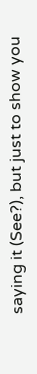saying it (See?), but just to show you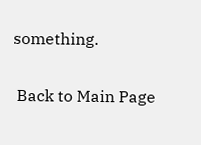something.

 Back to Main Page